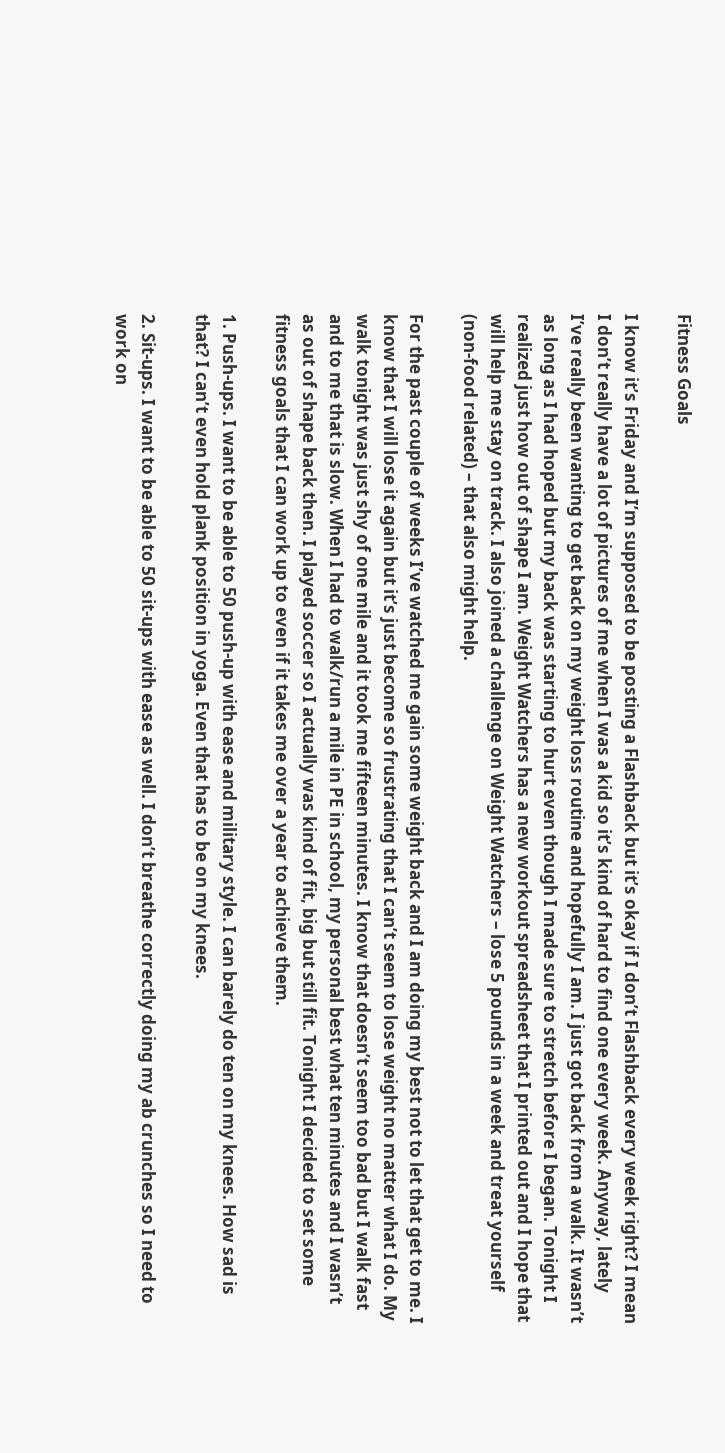Fitness Goals

I know it’s Friday and I’m supposed to be posting a Flashback but it’s okay if I don’t Flashback every week right? I mean I don’t really have a lot of pictures of me when I was a kid so it’s kind of hard to find one every week. Anyway, lately I’ve really been wanting to get back on my weight loss routine and hopefully I am. I just got back from a walk. It wasn’t as long as I had hoped but my back was starting to hurt even though I made sure to stretch before I began. Tonight I realized just how out of shape I am. Weight Watchers has a new workout spreadsheet that I printed out and I hope that will help me stay on track. I also joined a challenge on Weight Watchers – lose 5 pounds in a week and treat yourself (non-food related) – that also might help.

For the past couple of weeks I’ve watched me gain some weight back and I am doing my best not to let that get to me. I know that I will lose it again but it’s just become so frustrating that I can’t seem to lose weight no matter what I do. My walk tonight was just shy of one mile and it took me fifteen minutes. I know that doesn’t seem too bad but I walk fast and to me that is slow. When I had to walk/run a mile in PE in school, my personal best what ten minutes and I wasn’t as out of shape back then. I played soccer so I actually was kind of fit, big but still fit. Tonight I decided to set some fitness goals that I can work up to even if it takes me over a year to achieve them.

1. Push-ups. I want to be able to 50 push-up with ease and military style. I can barely do ten on my knees. How sad is that? I can’t even hold plank position in yoga. Even that has to be on my knees.

2. Sit-ups. I want to be able to 50 sit-ups with ease as well. I don’t breathe correctly doing my ab crunches so I need to work on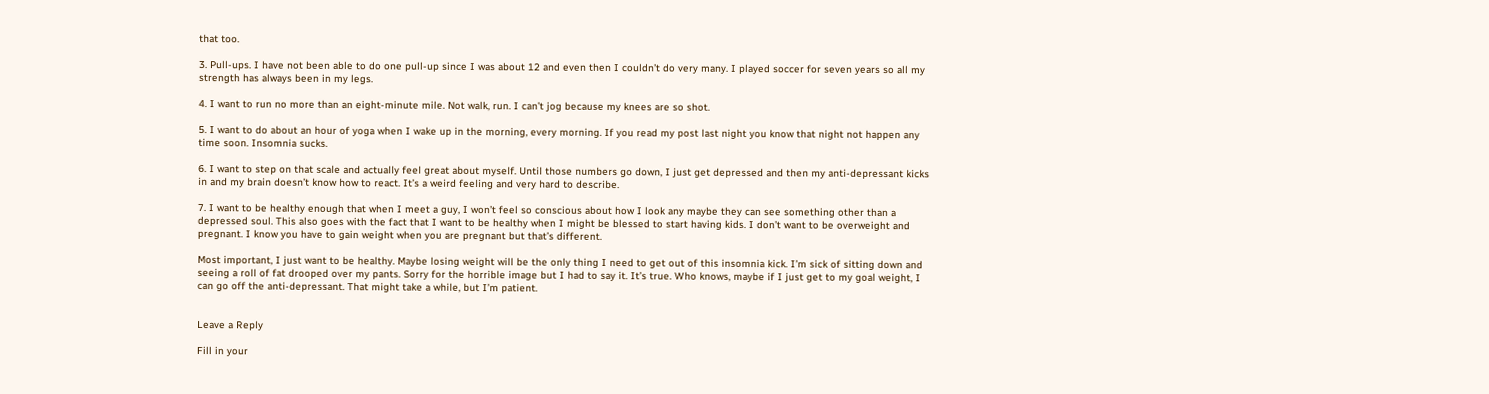that too.

3. Pull-ups. I have not been able to do one pull-up since I was about 12 and even then I couldn’t do very many. I played soccer for seven years so all my strength has always been in my legs.

4. I want to run no more than an eight-minute mile. Not walk, run. I can’t jog because my knees are so shot.

5. I want to do about an hour of yoga when I wake up in the morning, every morning. If you read my post last night you know that night not happen any time soon. Insomnia sucks.

6. I want to step on that scale and actually feel great about myself. Until those numbers go down, I just get depressed and then my anti-depressant kicks in and my brain doesn’t know how to react. It’s a weird feeling and very hard to describe.

7. I want to be healthy enough that when I meet a guy, I won’t feel so conscious about how I look any maybe they can see something other than a depressed soul. This also goes with the fact that I want to be healthy when I might be blessed to start having kids. I don’t want to be overweight and pregnant. I know you have to gain weight when you are pregnant but that’s different.

Most important, I just want to be healthy. Maybe losing weight will be the only thing I need to get out of this insomnia kick. I’m sick of sitting down and seeing a roll of fat drooped over my pants. Sorry for the horrible image but I had to say it. It’s true. Who knows, maybe if I just get to my goal weight, I can go off the anti-depressant. That might take a while, but I’m patient.


Leave a Reply

Fill in your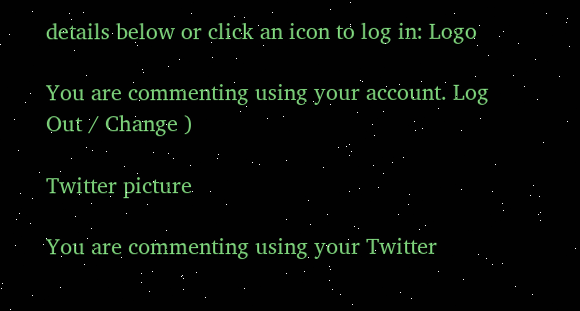details below or click an icon to log in: Logo

You are commenting using your account. Log Out / Change )

Twitter picture

You are commenting using your Twitter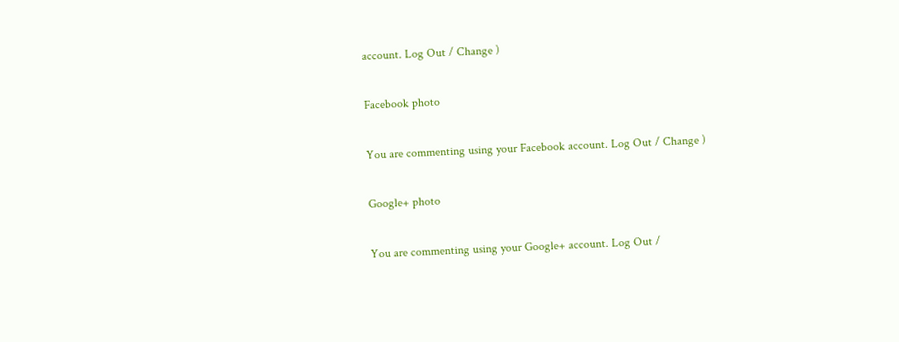account. Log Out / Change )

Facebook photo

You are commenting using your Facebook account. Log Out / Change )

Google+ photo

You are commenting using your Google+ account. Log Out /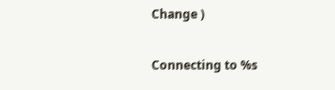Change )

Connecting to %s